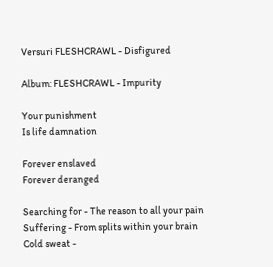Versuri FLESHCRAWL - Disfigured

Album: FLESHCRAWL - Impurity

Your punishment
Is life damnation

Forever enslaved
Forever deranged

Searching for - The reason to all your pain
Suffering - From splits within your brain
Cold sweat -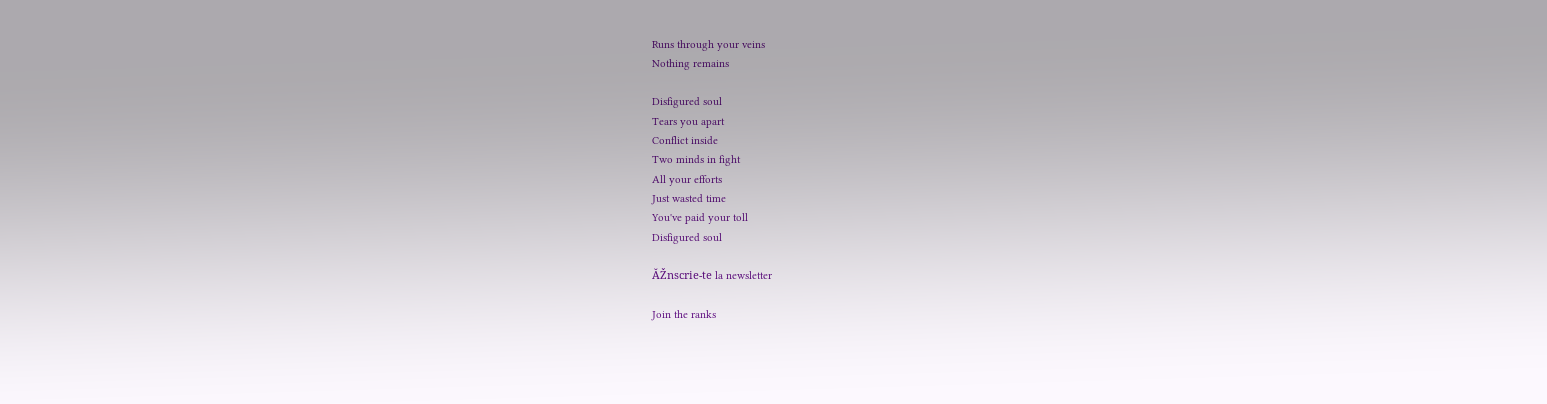Runs through your veins
Nothing remains

Disfigured soul
Tears you apart
Conflict inside
Two minds in fight
All your efforts
Just wasted time
You've paid your toll
Disfigured soul

ĂŽnscrie-te la newsletter

Join the ranks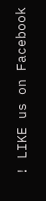! LIKE us on Facebook